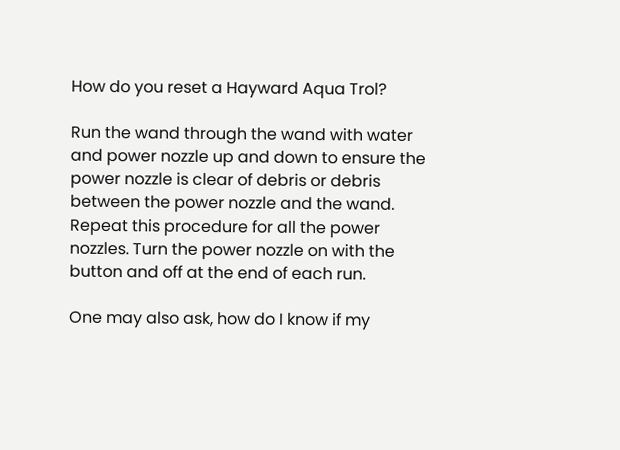How do you reset a Hayward Aqua Trol?

Run the wand through the wand with water and power nozzle up and down to ensure the power nozzle is clear of debris or debris between the power nozzle and the wand. Repeat this procedure for all the power nozzles. Turn the power nozzle on with the button and off at the end of each run.

One may also ask, how do I know if my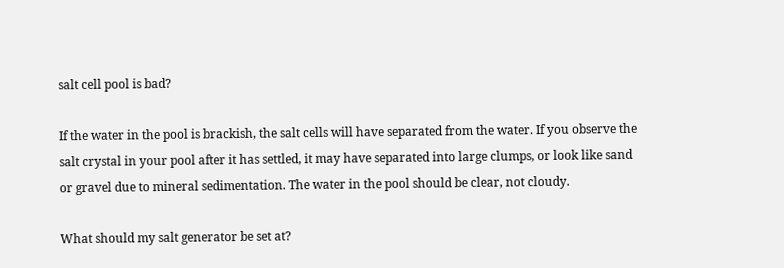salt cell pool is bad?

If the water in the pool is brackish, the salt cells will have separated from the water. If you observe the salt crystal in your pool after it has settled, it may have separated into large clumps, or look like sand or gravel due to mineral sedimentation. The water in the pool should be clear, not cloudy.

What should my salt generator be set at?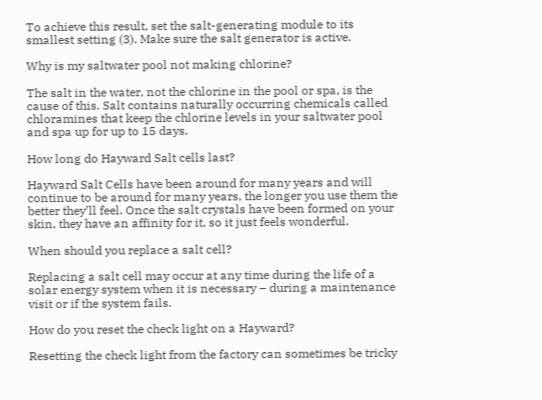To achieve this result, set the salt-generating module to its smallest setting (3). Make sure the salt generator is active.

Why is my saltwater pool not making chlorine?

The salt in the water, not the chlorine in the pool or spa, is the cause of this. Salt contains naturally occurring chemicals called chloramines that keep the chlorine levels in your saltwater pool and spa up for up to 15 days.

How long do Hayward Salt cells last?

Hayward Salt Cells have been around for many years and will continue to be around for many years, the longer you use them the better they’ll feel. Once the salt crystals have been formed on your skin, they have an affinity for it, so it just feels wonderful.

When should you replace a salt cell?

Replacing a salt cell may occur at any time during the life of a solar energy system when it is necessary – during a maintenance visit or if the system fails.

How do you reset the check light on a Hayward?

Resetting the check light from the factory can sometimes be tricky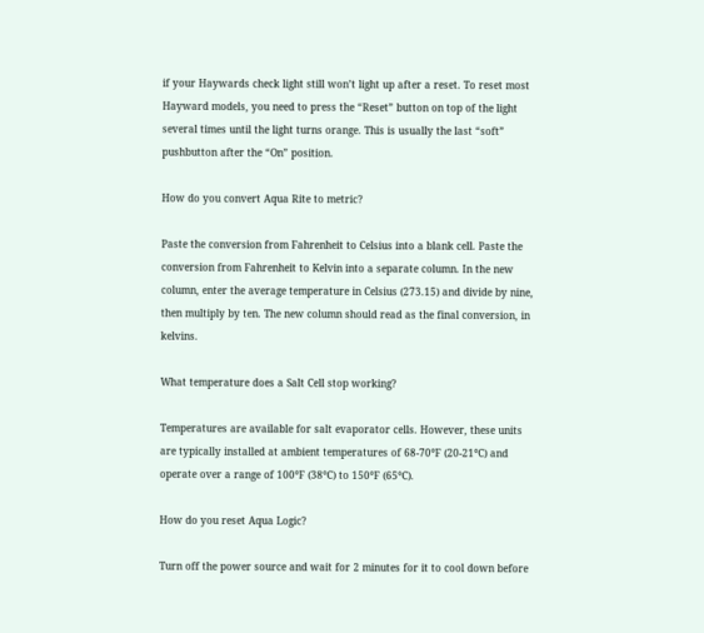if your Haywards check light still won’t light up after a reset. To reset most Hayward models, you need to press the “Reset” button on top of the light several times until the light turns orange. This is usually the last “soft” pushbutton after the “On” position.

How do you convert Aqua Rite to metric?

Paste the conversion from Fahrenheit to Celsius into a blank cell. Paste the conversion from Fahrenheit to Kelvin into a separate column. In the new column, enter the average temperature in Celsius (273.15) and divide by nine, then multiply by ten. The new column should read as the final conversion, in kelvins.

What temperature does a Salt Cell stop working?

Temperatures are available for salt evaporator cells. However, these units are typically installed at ambient temperatures of 68-70°F (20-21°C) and operate over a range of 100°F (38°C) to 150°F (65°C).

How do you reset Aqua Logic?

Turn off the power source and wait for 2 minutes for it to cool down before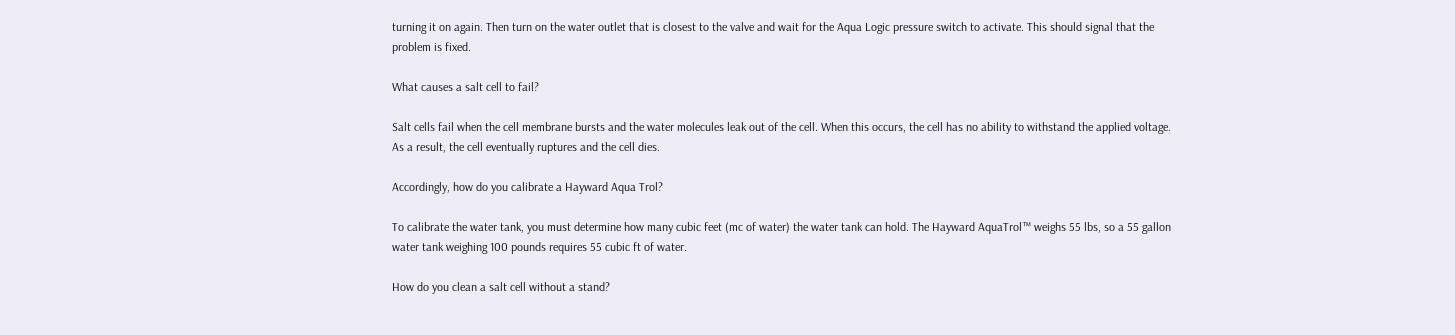turning it on again. Then turn on the water outlet that is closest to the valve and wait for the Aqua Logic pressure switch to activate. This should signal that the problem is fixed.

What causes a salt cell to fail?

Salt cells fail when the cell membrane bursts and the water molecules leak out of the cell. When this occurs, the cell has no ability to withstand the applied voltage. As a result, the cell eventually ruptures and the cell dies.

Accordingly, how do you calibrate a Hayward Aqua Trol?

To calibrate the water tank, you must determine how many cubic feet (mc of water) the water tank can hold. The Hayward AquaTrol™ weighs 55 lbs, so a 55 gallon water tank weighing 100 pounds requires 55 cubic ft of water.

How do you clean a salt cell without a stand?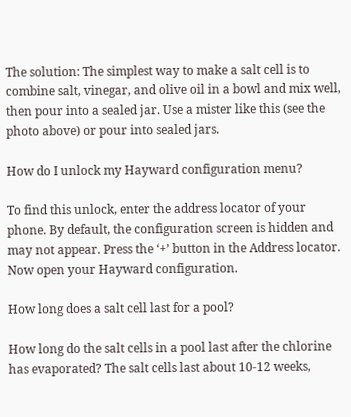The solution: The simplest way to make a salt cell is to combine salt, vinegar, and olive oil in a bowl and mix well, then pour into a sealed jar. Use a mister like this (see the photo above) or pour into sealed jars.

How do I unlock my Hayward configuration menu?

To find this unlock, enter the address locator of your phone. By default, the configuration screen is hidden and may not appear. Press the ‘+’ button in the Address locator. Now open your Hayward configuration.

How long does a salt cell last for a pool?

How long do the salt cells in a pool last after the chlorine has evaporated? The salt cells last about 10-12 weeks,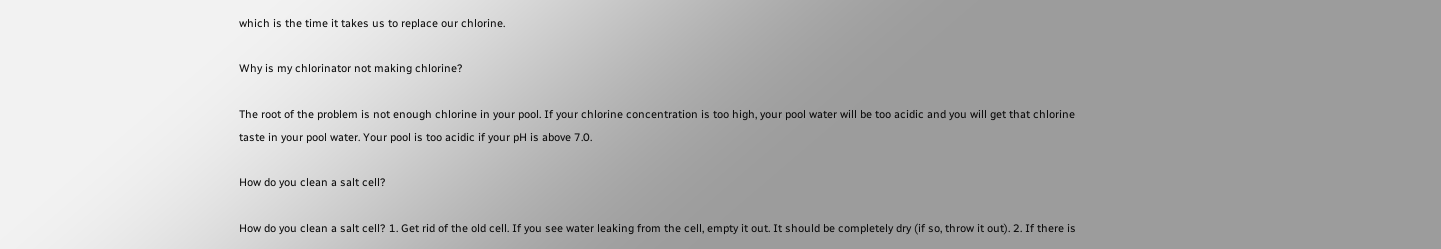which is the time it takes us to replace our chlorine.

Why is my chlorinator not making chlorine?

The root of the problem is not enough chlorine in your pool. If your chlorine concentration is too high, your pool water will be too acidic and you will get that chlorine taste in your pool water. Your pool is too acidic if your pH is above 7.0.

How do you clean a salt cell?

How do you clean a salt cell? 1. Get rid of the old cell. If you see water leaking from the cell, empty it out. It should be completely dry (if so, throw it out). 2. If there is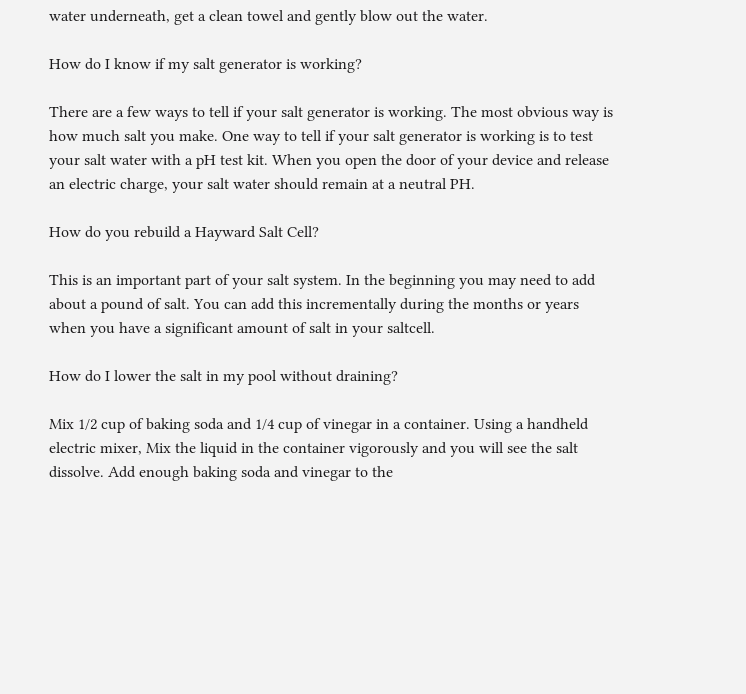water underneath, get a clean towel and gently blow out the water.

How do I know if my salt generator is working?

There are a few ways to tell if your salt generator is working. The most obvious way is how much salt you make. One way to tell if your salt generator is working is to test your salt water with a pH test kit. When you open the door of your device and release an electric charge, your salt water should remain at a neutral PH.

How do you rebuild a Hayward Salt Cell?

This is an important part of your salt system. In the beginning you may need to add about a pound of salt. You can add this incrementally during the months or years when you have a significant amount of salt in your saltcell.

How do I lower the salt in my pool without draining?

Mix 1/2 cup of baking soda and 1/4 cup of vinegar in a container. Using a handheld electric mixer, Mix the liquid in the container vigorously and you will see the salt dissolve. Add enough baking soda and vinegar to the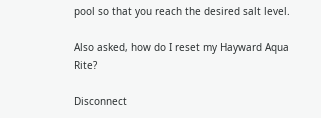pool so that you reach the desired salt level.

Also asked, how do I reset my Hayward Aqua Rite?

Disconnect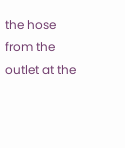the hose from the outlet at the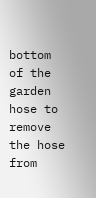bottom of the garden hose to remove the hose from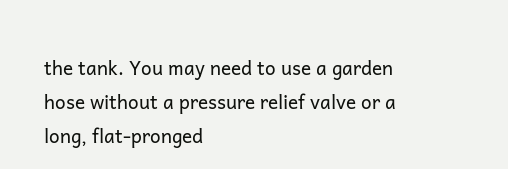the tank. You may need to use a garden hose without a pressure relief valve or a long, flat-pronged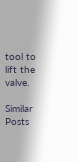tool to lift the valve.

Similar Posts